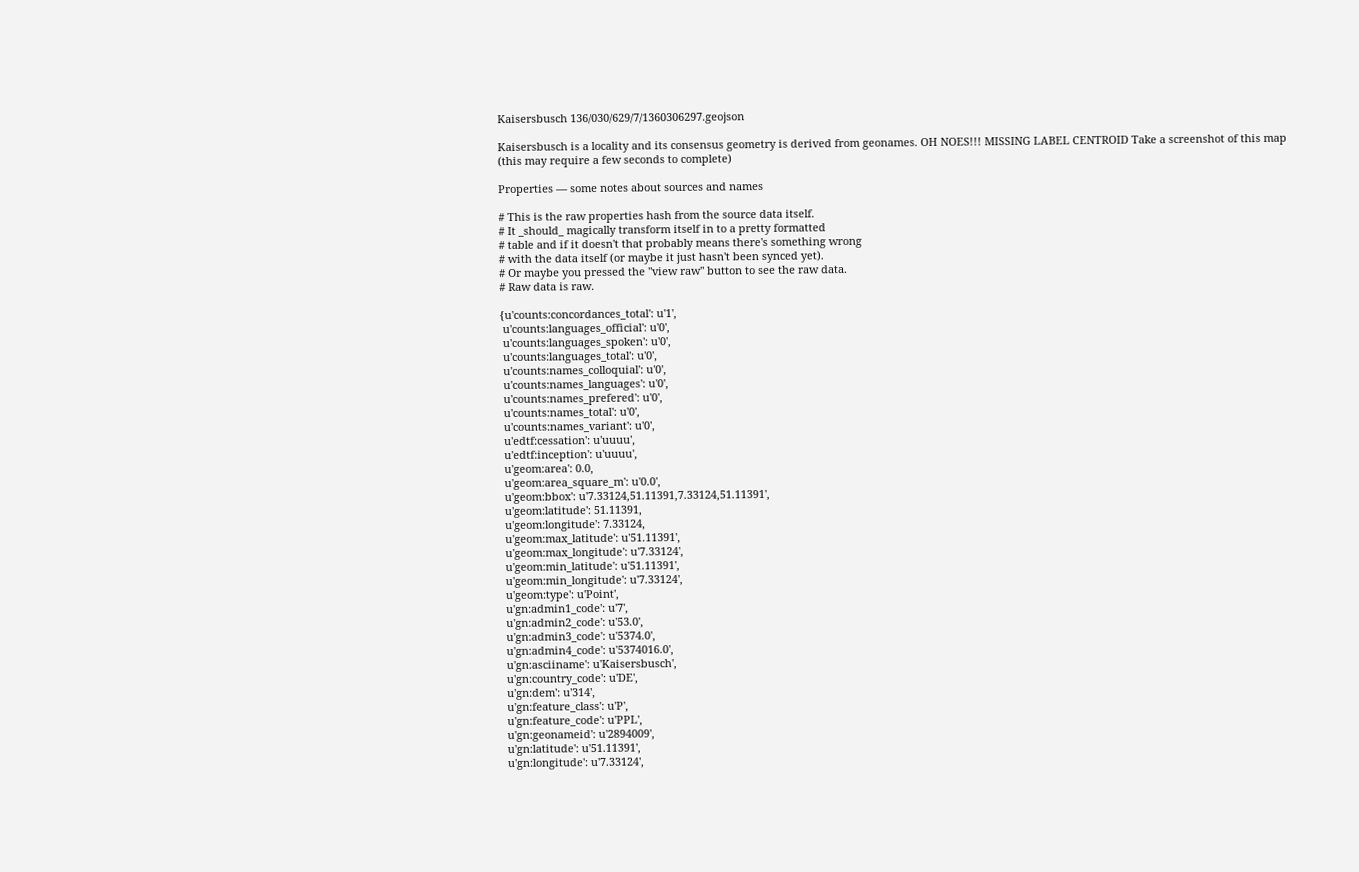Kaisersbusch 136/030/629/7/1360306297.geojson

Kaisersbusch is a locality and its consensus geometry is derived from geonames. OH NOES!!! MISSING LABEL CENTROID Take a screenshot of this map (this may require a few seconds to complete)

Properties — some notes about sources and names

# This is the raw properties hash from the source data itself.
# It _should_ magically transform itself in to a pretty formatted
# table and if it doesn't that probably means there's something wrong
# with the data itself (or maybe it just hasn't been synced yet).
# Or maybe you pressed the "view raw" button to see the raw data.
# Raw data is raw.

{u'counts:concordances_total': u'1',
 u'counts:languages_official': u'0',
 u'counts:languages_spoken': u'0',
 u'counts:languages_total': u'0',
 u'counts:names_colloquial': u'0',
 u'counts:names_languages': u'0',
 u'counts:names_prefered': u'0',
 u'counts:names_total': u'0',
 u'counts:names_variant': u'0',
 u'edtf:cessation': u'uuuu',
 u'edtf:inception': u'uuuu',
 u'geom:area': 0.0,
 u'geom:area_square_m': u'0.0',
 u'geom:bbox': u'7.33124,51.11391,7.33124,51.11391',
 u'geom:latitude': 51.11391,
 u'geom:longitude': 7.33124,
 u'geom:max_latitude': u'51.11391',
 u'geom:max_longitude': u'7.33124',
 u'geom:min_latitude': u'51.11391',
 u'geom:min_longitude': u'7.33124',
 u'geom:type': u'Point',
 u'gn:admin1_code': u'7',
 u'gn:admin2_code': u'53.0',
 u'gn:admin3_code': u'5374.0',
 u'gn:admin4_code': u'5374016.0',
 u'gn:asciiname': u'Kaisersbusch',
 u'gn:country_code': u'DE',
 u'gn:dem': u'314',
 u'gn:feature_class': u'P',
 u'gn:feature_code': u'PPL',
 u'gn:geonameid': u'2894009',
 u'gn:latitude': u'51.11391',
 u'gn:longitude': u'7.33124',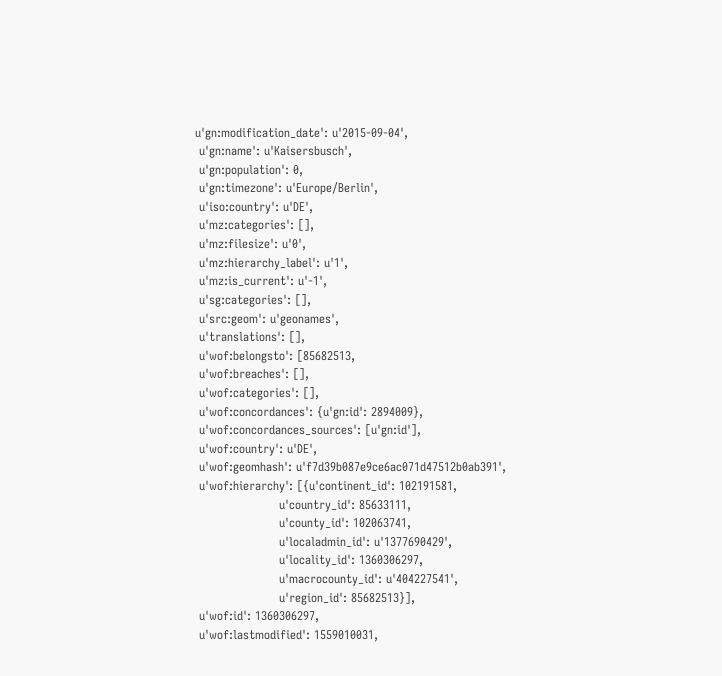u'gn:modification_date': u'2015-09-04',
 u'gn:name': u'Kaisersbusch',
 u'gn:population': 0,
 u'gn:timezone': u'Europe/Berlin',
 u'iso:country': u'DE',
 u'mz:categories': [],
 u'mz:filesize': u'0',
 u'mz:hierarchy_label': u'1',
 u'mz:is_current': u'-1',
 u'sg:categories': [],
 u'src:geom': u'geonames',
 u'translations': [],
 u'wof:belongsto': [85682513,
 u'wof:breaches': [],
 u'wof:categories': [],
 u'wof:concordances': {u'gn:id': 2894009},
 u'wof:concordances_sources': [u'gn:id'],
 u'wof:country': u'DE',
 u'wof:geomhash': u'f7d39b087e9ce6ac071d47512b0ab391',
 u'wof:hierarchy': [{u'continent_id': 102191581,
                     u'country_id': 85633111,
                     u'county_id': 102063741,
                     u'localadmin_id': u'1377690429',
                     u'locality_id': 1360306297,
                     u'macrocounty_id': u'404227541',
                     u'region_id': 85682513}],
 u'wof:id': 1360306297,
 u'wof:lastmodified': 1559010031,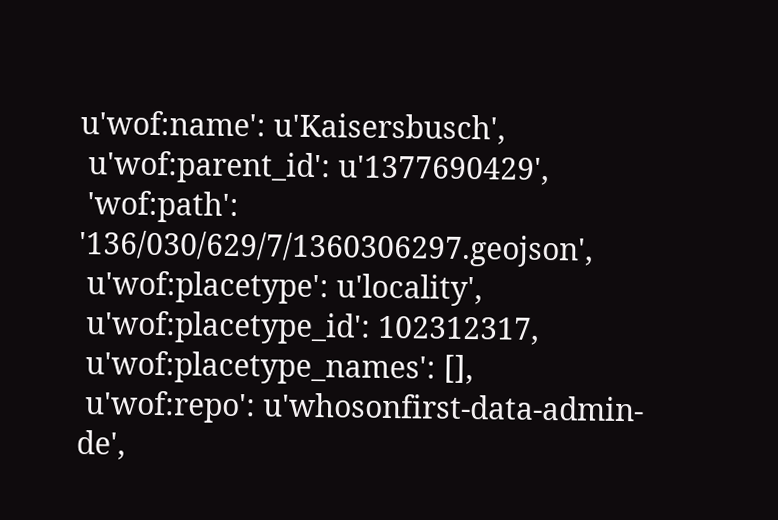u'wof:name': u'Kaisersbusch',
 u'wof:parent_id': u'1377690429',
 'wof:path': '136/030/629/7/1360306297.geojson',
 u'wof:placetype': u'locality',
 u'wof:placetype_id': 102312317,
 u'wof:placetype_names': [],
 u'wof:repo': u'whosonfirst-data-admin-de',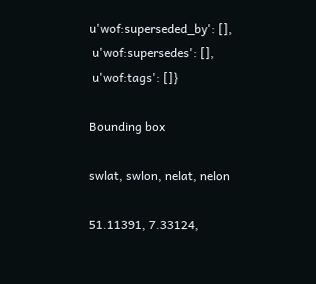u'wof:superseded_by': [],
 u'wof:supersedes': [],
 u'wof:tags': []}

Bounding box

swlat, swlon, nelat, nelon

51.11391, 7.33124,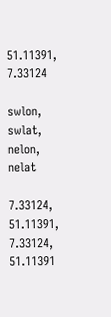51.11391, 7.33124

swlon, swlat, nelon, nelat

7.33124, 51.11391, 7.33124, 51.11391